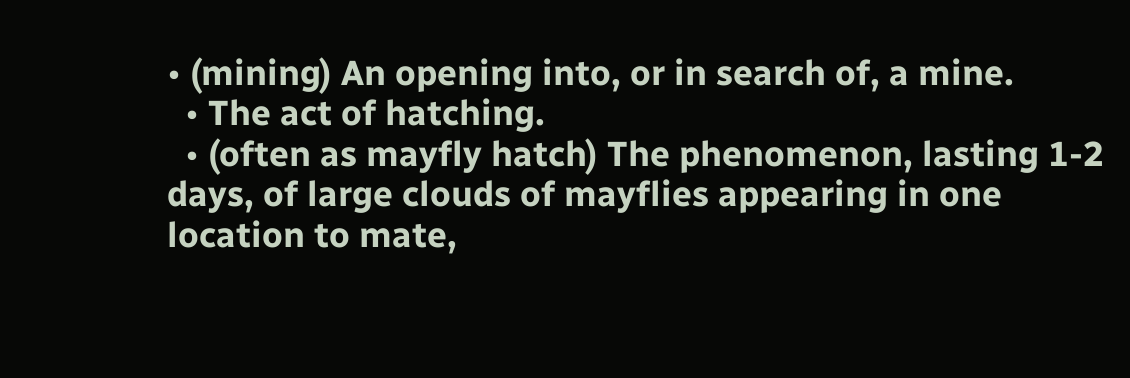• (mining) An opening into, or in search of, a mine.
  • The act of hatching.
  • (often as mayfly hatch) The phenomenon, lasting 1-2 days, of large clouds of mayflies appearing in one location to mate,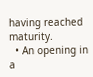having reached maturity.
  • An opening in a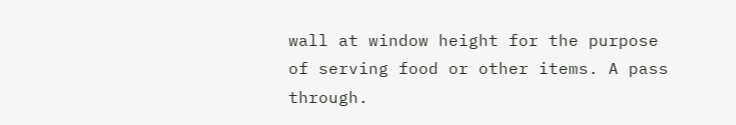wall at window height for the purpose of serving food or other items. A pass through.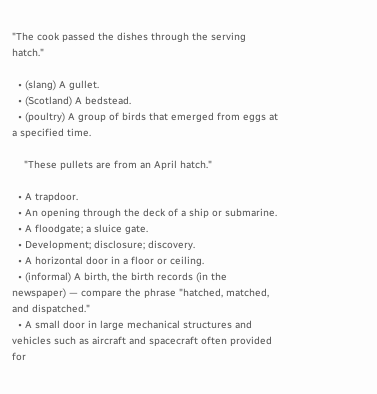"The cook passed the dishes through the serving hatch."

  • (slang) A gullet.
  • (Scotland) A bedstead.
  • (poultry) A group of birds that emerged from eggs at a specified time.

    "These pullets are from an April hatch."

  • A trapdoor.
  • An opening through the deck of a ship or submarine.
  • A floodgate; a sluice gate.
  • Development; disclosure; discovery.
  • A horizontal door in a floor or ceiling.
  • (informal) A birth, the birth records (in the newspaper) — compare the phrase "hatched, matched, and dispatched."
  • A small door in large mechanical structures and vehicles such as aircraft and spacecraft often provided for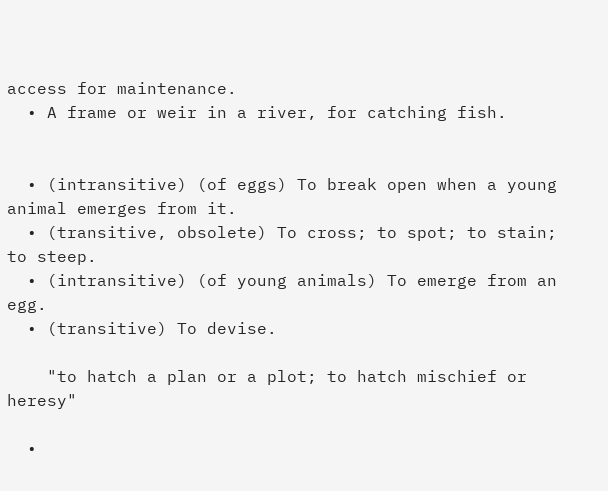access for maintenance.
  • A frame or weir in a river, for catching fish.


  • (intransitive) (of eggs) To break open when a young animal emerges from it.
  • (transitive, obsolete) To cross; to spot; to stain; to steep.
  • (intransitive) (of young animals) To emerge from an egg.
  • (transitive) To devise.

    "to hatch a plan or a plot; to hatch mischief or heresy"

  •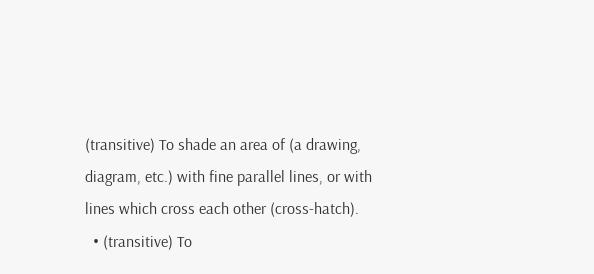(transitive) To shade an area of (a drawing, diagram, etc.) with fine parallel lines, or with lines which cross each other (cross-hatch).
  • (transitive) To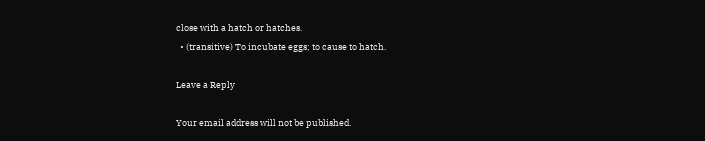close with a hatch or hatches.
  • (transitive) To incubate eggs; to cause to hatch.

Leave a Reply

Your email address will not be published.